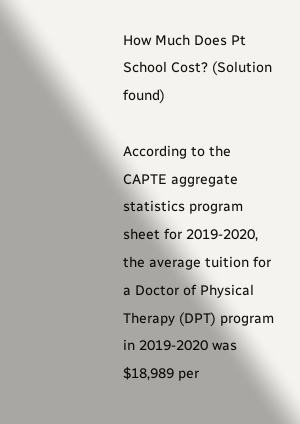How Much Does Pt School Cost? (Solution found)

According to the CAPTE aggregate statistics program sheet for 2019-2020, the average tuition for a Doctor of Physical Therapy (DPT) program in 2019-2020 was $18,989 per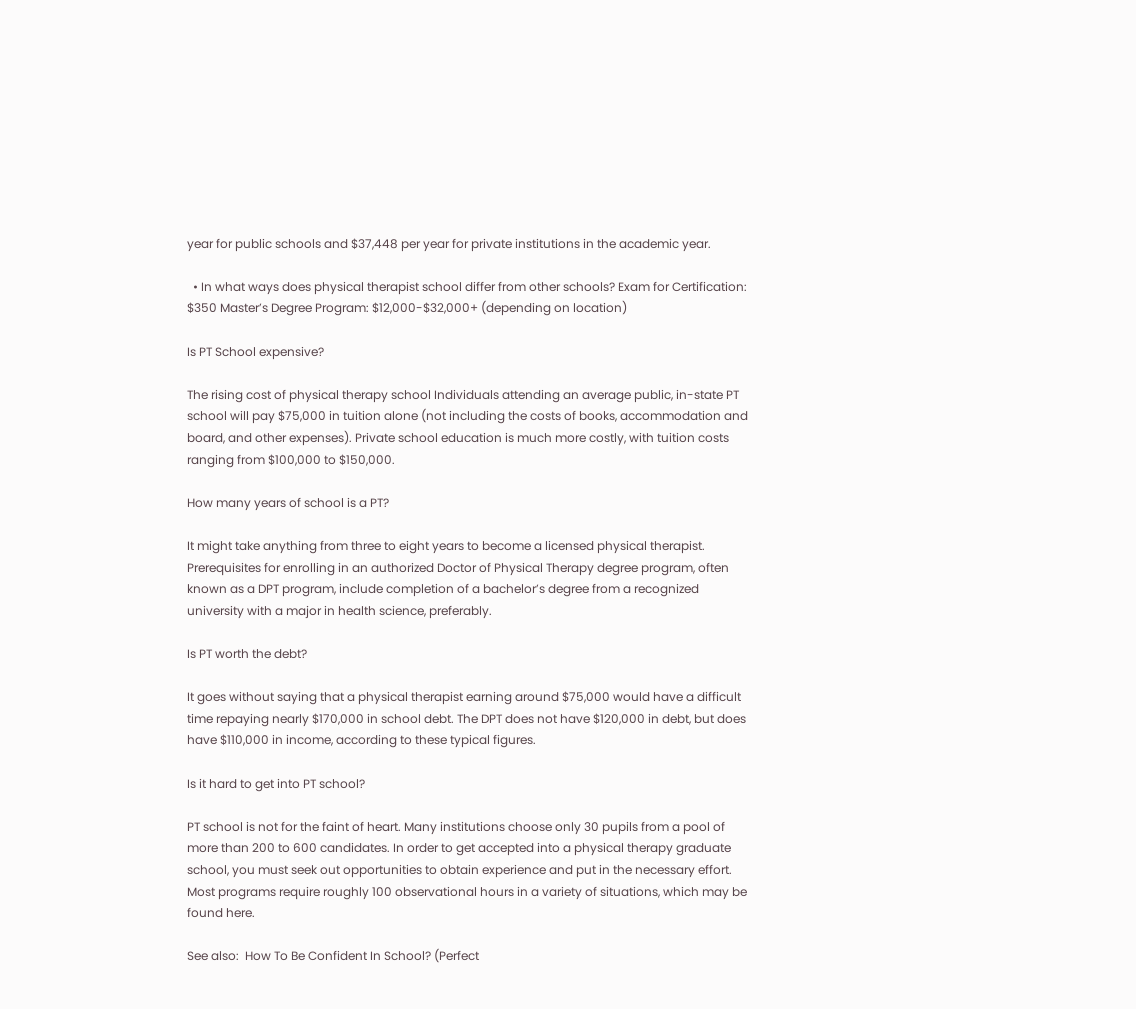year for public schools and $37,448 per year for private institutions in the academic year.

  • In what ways does physical therapist school differ from other schools? Exam for Certification: $350 Master’s Degree Program: $12,000-$32,000+ (depending on location)

Is PT School expensive?

The rising cost of physical therapy school Individuals attending an average public, in-state PT school will pay $75,000 in tuition alone (not including the costs of books, accommodation and board, and other expenses). Private school education is much more costly, with tuition costs ranging from $100,000 to $150,000.

How many years of school is a PT?

It might take anything from three to eight years to become a licensed physical therapist. Prerequisites for enrolling in an authorized Doctor of Physical Therapy degree program, often known as a DPT program, include completion of a bachelor’s degree from a recognized university with a major in health science, preferably.

Is PT worth the debt?

It goes without saying that a physical therapist earning around $75,000 would have a difficult time repaying nearly $170,000 in school debt. The DPT does not have $120,000 in debt, but does have $110,000 in income, according to these typical figures.

Is it hard to get into PT school?

PT school is not for the faint of heart. Many institutions choose only 30 pupils from a pool of more than 200 to 600 candidates. In order to get accepted into a physical therapy graduate school, you must seek out opportunities to obtain experience and put in the necessary effort. Most programs require roughly 100 observational hours in a variety of situations, which may be found here.

See also:  How To Be Confident In School? (Perfect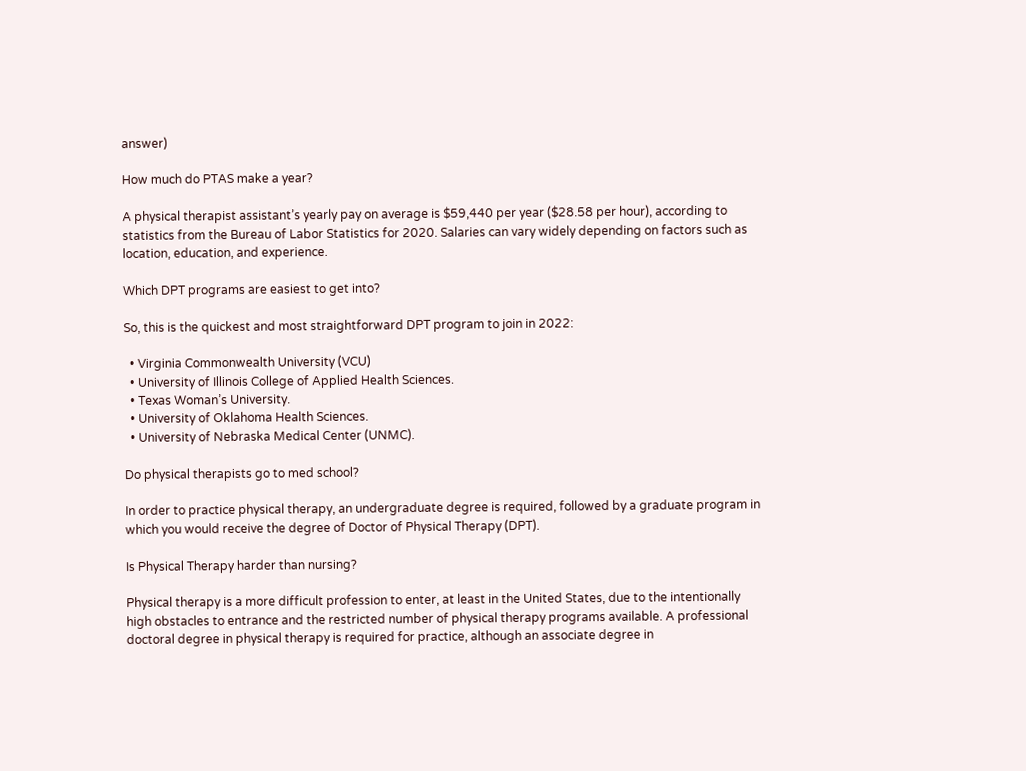answer)

How much do PTAS make a year?

A physical therapist assistant’s yearly pay on average is $59,440 per year ($28.58 per hour), according to statistics from the Bureau of Labor Statistics for 2020. Salaries can vary widely depending on factors such as location, education, and experience.

Which DPT programs are easiest to get into?

So, this is the quickest and most straightforward DPT program to join in 2022:

  • Virginia Commonwealth University (VCU)
  • University of Illinois College of Applied Health Sciences.
  • Texas Woman’s University.
  • University of Oklahoma Health Sciences.
  • University of Nebraska Medical Center (UNMC).

Do physical therapists go to med school?

In order to practice physical therapy, an undergraduate degree is required, followed by a graduate program in which you would receive the degree of Doctor of Physical Therapy (DPT).

Is Physical Therapy harder than nursing?

Physical therapy is a more difficult profession to enter, at least in the United States, due to the intentionally high obstacles to entrance and the restricted number of physical therapy programs available. A professional doctoral degree in physical therapy is required for practice, although an associate degree in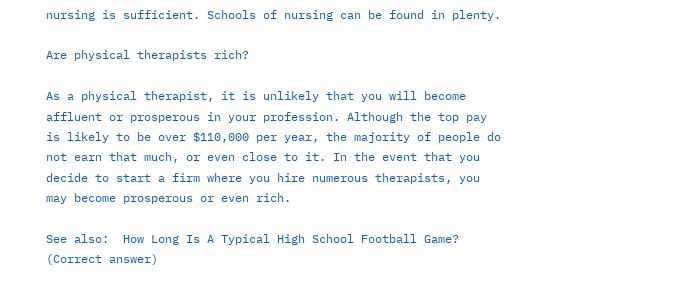nursing is sufficient. Schools of nursing can be found in plenty.

Are physical therapists rich?

As a physical therapist, it is unlikely that you will become affluent or prosperous in your profession. Although the top pay is likely to be over $110,000 per year, the majority of people do not earn that much, or even close to it. In the event that you decide to start a firm where you hire numerous therapists, you may become prosperous or even rich.

See also:  How Long Is A Typical High School Football Game? (Correct answer)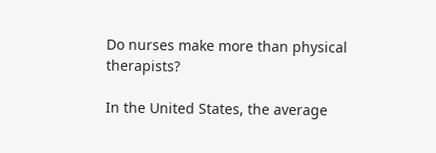Do nurses make more than physical therapists?

In the United States, the average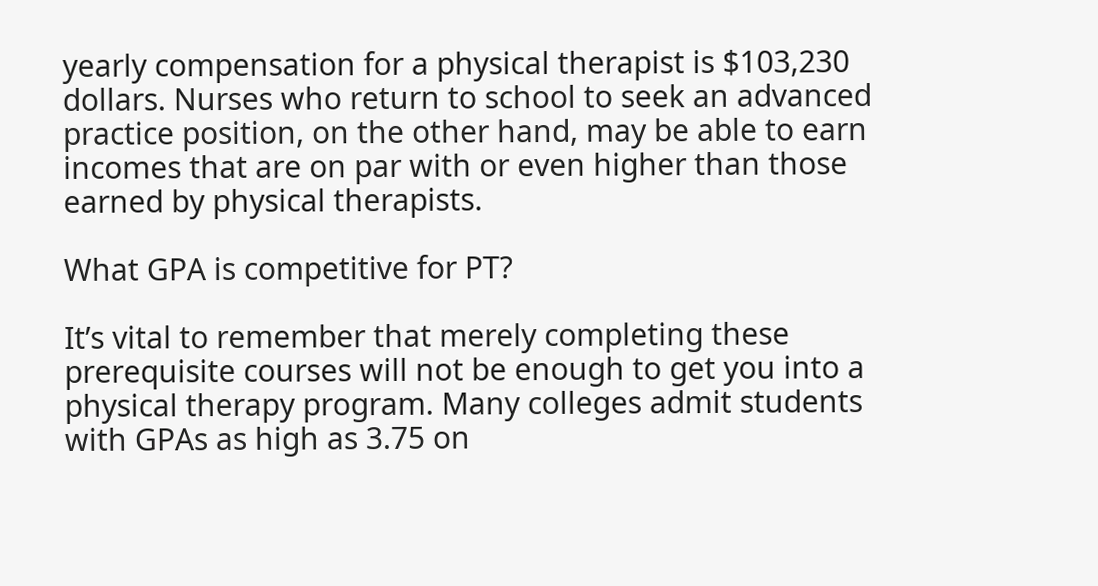yearly compensation for a physical therapist is $103,230 dollars. Nurses who return to school to seek an advanced practice position, on the other hand, may be able to earn incomes that are on par with or even higher than those earned by physical therapists.

What GPA is competitive for PT?

It’s vital to remember that merely completing these prerequisite courses will not be enough to get you into a physical therapy program. Many colleges admit students with GPAs as high as 3.75 on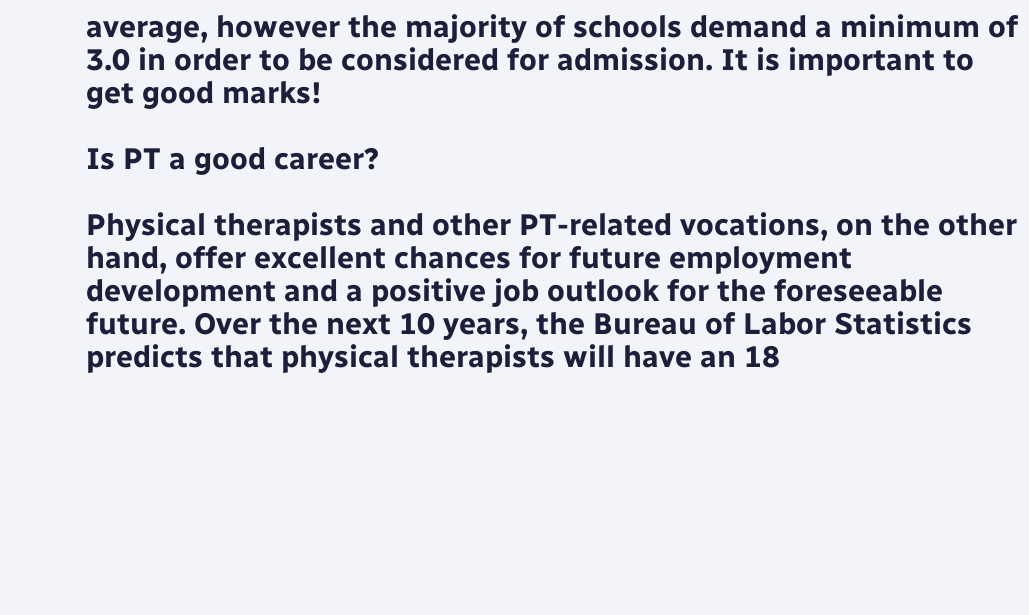average, however the majority of schools demand a minimum of 3.0 in order to be considered for admission. It is important to get good marks!

Is PT a good career?

Physical therapists and other PT-related vocations, on the other hand, offer excellent chances for future employment development and a positive job outlook for the foreseeable future. Over the next 10 years, the Bureau of Labor Statistics predicts that physical therapists will have an 18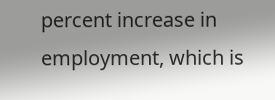percent increase in employment, which is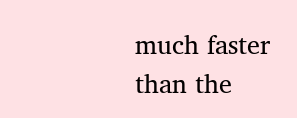much faster than the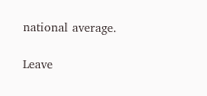national average.

Leave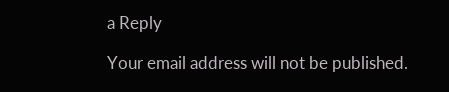a Reply

Your email address will not be published.